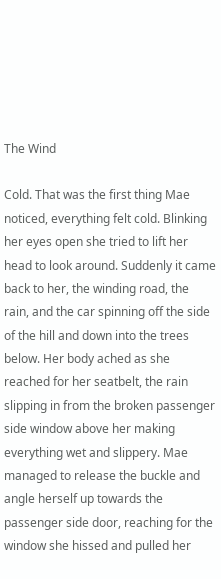The Wind

Cold. That was the first thing Mae noticed, everything felt cold. Blinking her eyes open she tried to lift her head to look around. Suddenly it came back to her, the winding road, the rain, and the car spinning off the side of the hill and down into the trees below. Her body ached as she reached for her seatbelt, the rain slipping in from the broken passenger side window above her making everything wet and slippery. Mae managed to release the buckle and angle herself up towards the passenger side door, reaching for the window she hissed and pulled her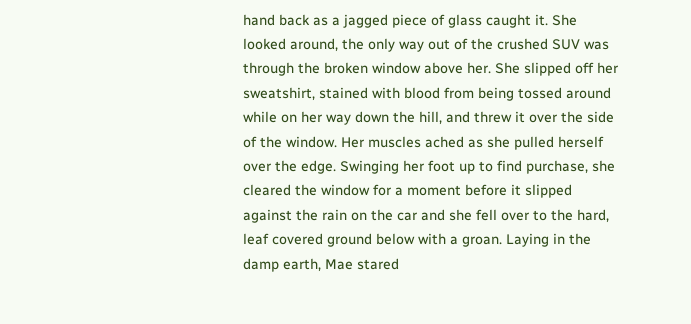hand back as a jagged piece of glass caught it. She looked around, the only way out of the crushed SUV was through the broken window above her. She slipped off her sweatshirt, stained with blood from being tossed around while on her way down the hill, and threw it over the side of the window. Her muscles ached as she pulled herself over the edge. Swinging her foot up to find purchase, she cleared the window for a moment before it slipped against the rain on the car and she fell over to the hard, leaf covered ground below with a groan. Laying in the damp earth, Mae stared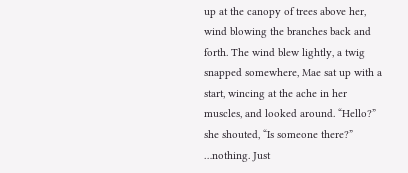up at the canopy of trees above her, wind blowing the branches back and forth. The wind blew lightly, a twig snapped somewhere, Mae sat up with a start, wincing at the ache in her muscles, and looked around. “Hello?” she shouted, “Is someone there?” …nothing. Just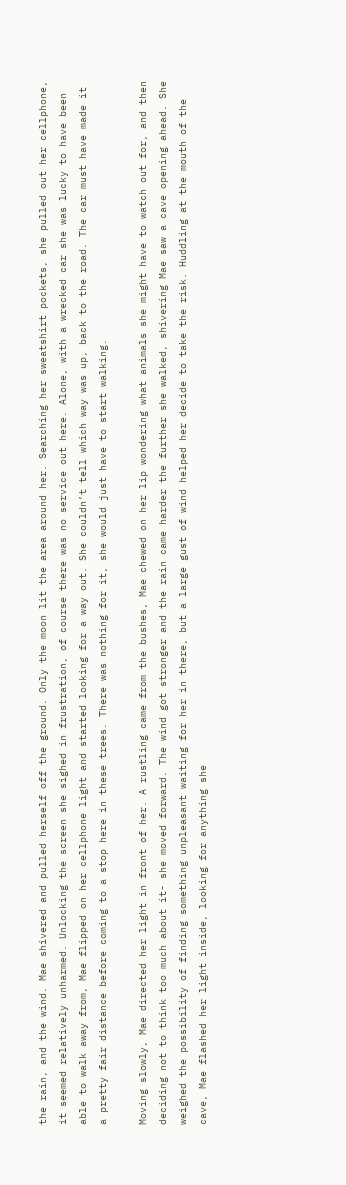the rain, and the wind. Mae shivered and pulled herself off the ground. Only the moon lit the area around her. Searching her sweatshirt pockets, she pulled out her cellphone, it seemed relatively unharmed. Unlocking the screen she sighed in frustration, of course there was no service out here. Alone, with a wrecked car she was lucky to have been able to walk away from, Mae flipped on her cellphone light and started looking for a way out. She couldn’t tell which way was up, back to the road. The car must have made it a pretty fair distance before coming to a stop here in these trees. There was nothing for it, she would just have to start walking.

Moving slowly, Mae directed her light in front of her. A rustling came from the bushes, Mae chewed on her lip wondering what animals she might have to watch out for, and then deciding not to think too much about it- she moved forward. The wind got stronger and the rain came harder the further she walked, shivering Mae saw a cave opening ahead. She weighed the possibility of finding something unpleasant waiting for her in there, but a large gust of wind helped her decide to take the risk. Huddling at the mouth of the cave, Mae flashed her light inside, looking for anything she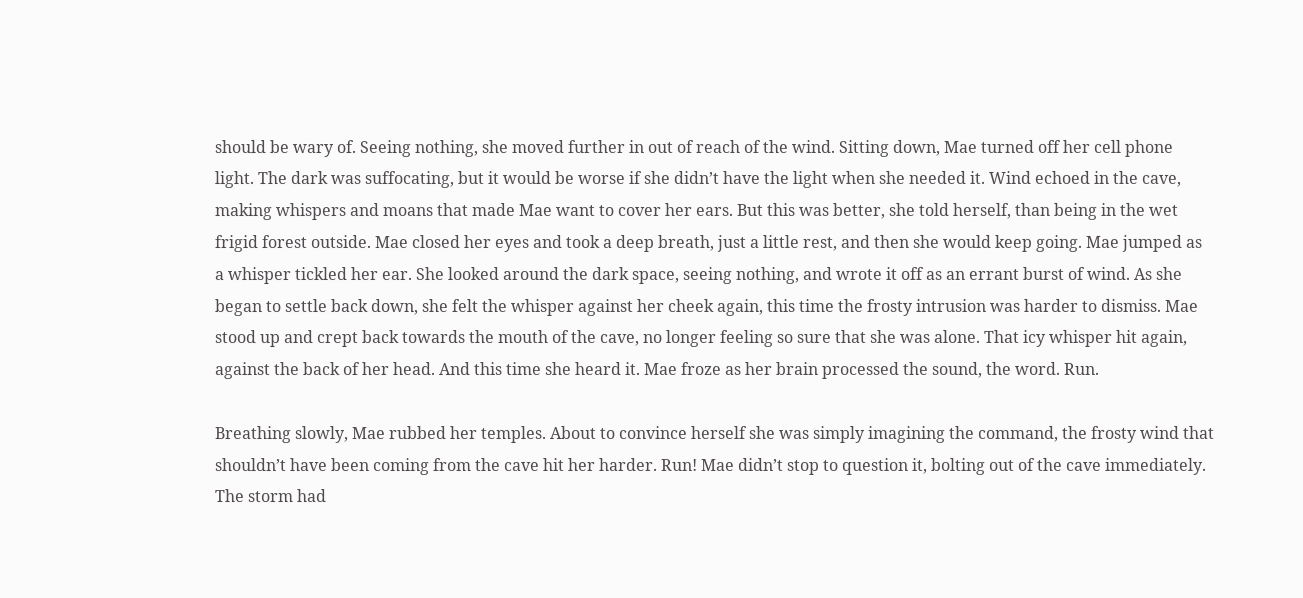should be wary of. Seeing nothing, she moved further in out of reach of the wind. Sitting down, Mae turned off her cell phone light. The dark was suffocating, but it would be worse if she didn’t have the light when she needed it. Wind echoed in the cave, making whispers and moans that made Mae want to cover her ears. But this was better, she told herself, than being in the wet frigid forest outside. Mae closed her eyes and took a deep breath, just a little rest, and then she would keep going. Mae jumped as a whisper tickled her ear. She looked around the dark space, seeing nothing, and wrote it off as an errant burst of wind. As she began to settle back down, she felt the whisper against her cheek again, this time the frosty intrusion was harder to dismiss. Mae stood up and crept back towards the mouth of the cave, no longer feeling so sure that she was alone. That icy whisper hit again, against the back of her head. And this time she heard it. Mae froze as her brain processed the sound, the word. Run.

Breathing slowly, Mae rubbed her temples. About to convince herself she was simply imagining the command, the frosty wind that shouldn’t have been coming from the cave hit her harder. Run! Mae didn’t stop to question it, bolting out of the cave immediately. The storm had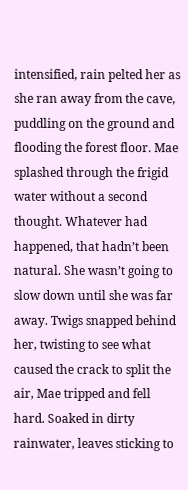intensified, rain pelted her as she ran away from the cave, puddling on the ground and flooding the forest floor. Mae splashed through the frigid water without a second thought. Whatever had happened, that hadn’t been natural. She wasn’t going to slow down until she was far away. Twigs snapped behind her, twisting to see what caused the crack to split the air, Mae tripped and fell hard. Soaked in dirty rainwater, leaves sticking to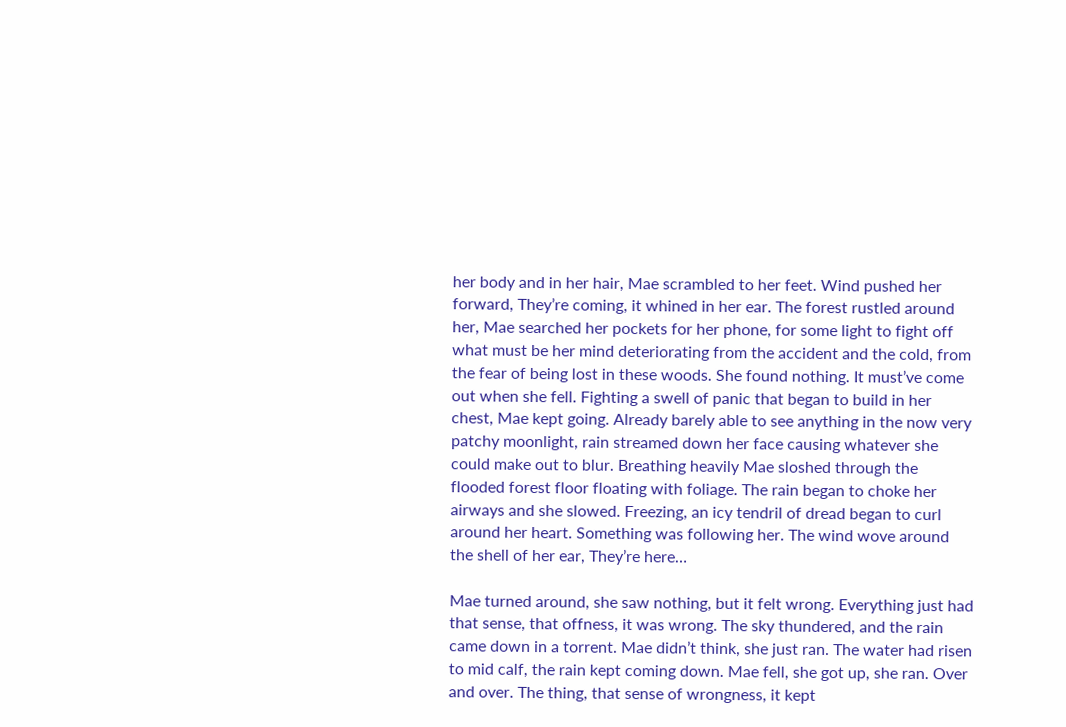her body and in her hair, Mae scrambled to her feet. Wind pushed her forward, They’re coming, it whined in her ear. The forest rustled around her, Mae searched her pockets for her phone, for some light to fight off what must be her mind deteriorating from the accident and the cold, from the fear of being lost in these woods. She found nothing. It must’ve come out when she fell. Fighting a swell of panic that began to build in her chest, Mae kept going. Already barely able to see anything in the now very patchy moonlight, rain streamed down her face causing whatever she could make out to blur. Breathing heavily Mae sloshed through the flooded forest floor floating with foliage. The rain began to choke her airways and she slowed. Freezing, an icy tendril of dread began to curl around her heart. Something was following her. The wind wove around the shell of her ear, They’re here…

Mae turned around, she saw nothing, but it felt wrong. Everything just had that sense, that offness, it was wrong. The sky thundered, and the rain came down in a torrent. Mae didn’t think, she just ran. The water had risen to mid calf, the rain kept coming down. Mae fell, she got up, she ran. Over and over. The thing, that sense of wrongness, it kept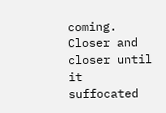coming. Closer and closer until it suffocated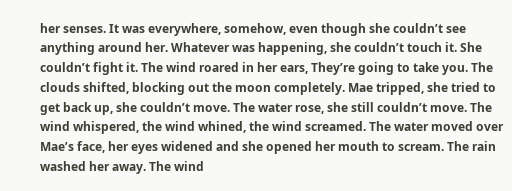her senses. It was everywhere, somehow, even though she couldn’t see anything around her. Whatever was happening, she couldn’t touch it. She couldn’t fight it. The wind roared in her ears, They’re going to take you. The clouds shifted, blocking out the moon completely. Mae tripped, she tried to get back up, she couldn’t move. The water rose, she still couldn’t move. The wind whispered, the wind whined, the wind screamed. The water moved over Mae’s face, her eyes widened and she opened her mouth to scream. The rain washed her away. The wind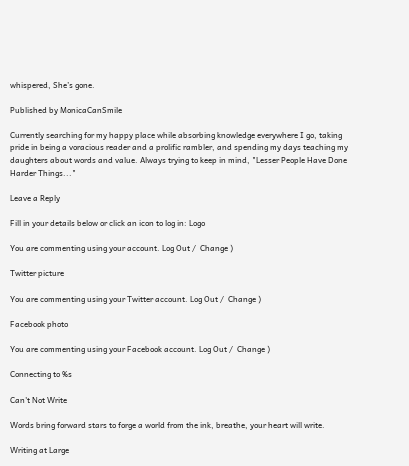whispered, She’s gone.

Published by MonicaCanSmile

Currently searching for my happy place while absorbing knowledge everywhere I go, taking pride in being a voracious reader and a prolific rambler, and spending my days teaching my daughters about words and value. Always trying to keep in mind, "Lesser People Have Done Harder Things..."

Leave a Reply

Fill in your details below or click an icon to log in: Logo

You are commenting using your account. Log Out /  Change )

Twitter picture

You are commenting using your Twitter account. Log Out /  Change )

Facebook photo

You are commenting using your Facebook account. Log Out /  Change )

Connecting to %s

Can't Not Write

Words bring forward stars to forge a world from the ink, breathe, your heart will write.

Writing at Large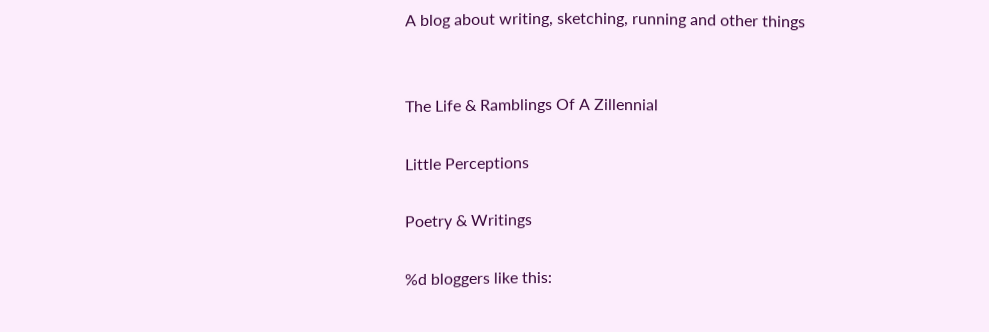A blog about writing, sketching, running and other things


The Life & Ramblings Of A Zillennial

Little Perceptions

Poetry & Writings

%d bloggers like this: